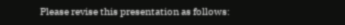Please revise this presentation as follows: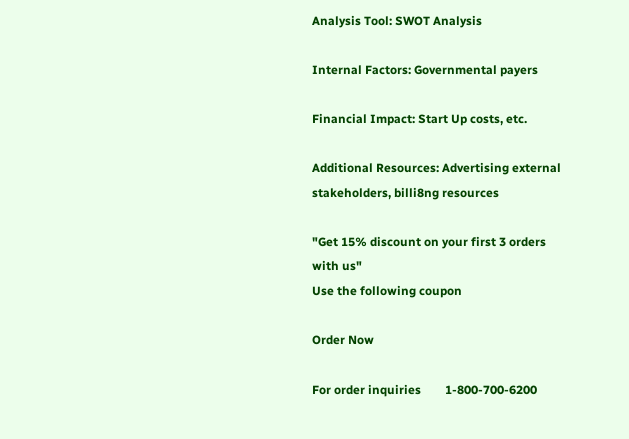Analysis Tool: SWOT Analysis

Internal Factors: Governmental payers

Financial Impact: Start Up costs, etc.

Additional Resources: Advertising external stakeholders, billi8ng resources

"Get 15% discount on your first 3 orders with us"
Use the following coupon

Order Now

For order inquiries        1-800-700-6200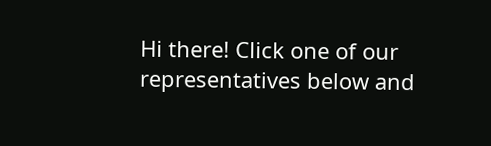Hi there! Click one of our representatives below and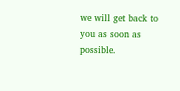we will get back to you as soon as possible.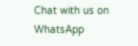Chat with us on WhatsApp